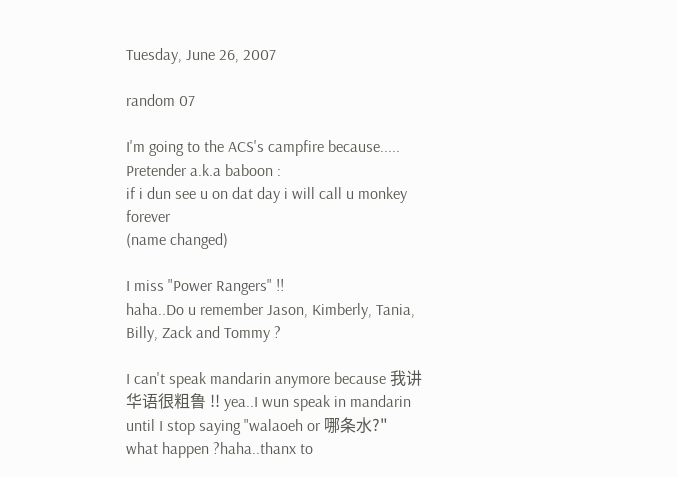Tuesday, June 26, 2007

random 07

I'm going to the ACS's campfire because.....
Pretender a.k.a baboon :
if i dun see u on dat day i will call u monkey forever
(name changed)

I miss "Power Rangers" !!
haha..Do u remember Jason, Kimberly, Tania, Billy, Zack and Tommy ?

I can't speak mandarin anymore because 我讲华语很粗鲁 !! yea..I wun speak in mandarin until I stop saying "walaoeh or 哪条水?"
what happen ?haha..thanx to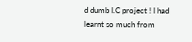d dumb I.C project ! I had learnt so much from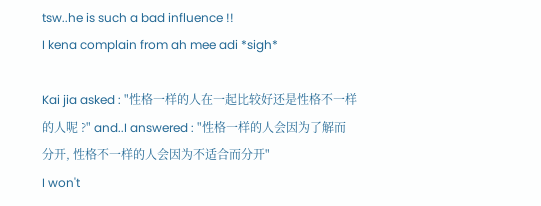tsw..he is such a bad influence !!
I kena complain from ah mee adi *sigh*

Kai jia asked : "性格一样的人在一起比较好还是性格不一样的人呢 ?" and..I answered : "性格一样的人会因为了解而分开, 性格不一样的人会因为不适合而分开"
I won't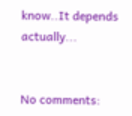know..It depends actually...


No comments: